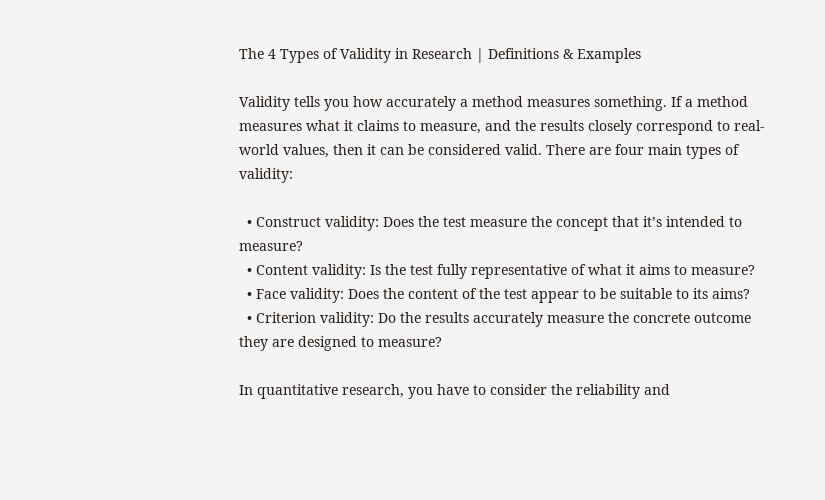The 4 Types of Validity in Research | Definitions & Examples

Validity tells you how accurately a method measures something. If a method measures what it claims to measure, and the results closely correspond to real-world values, then it can be considered valid. There are four main types of validity:

  • Construct validity: Does the test measure the concept that it’s intended to measure?
  • Content validity: Is the test fully representative of what it aims to measure?
  • Face validity: Does the content of the test appear to be suitable to its aims?
  • Criterion validity: Do the results accurately measure the concrete outcome they are designed to measure?

In quantitative research, you have to consider the reliability and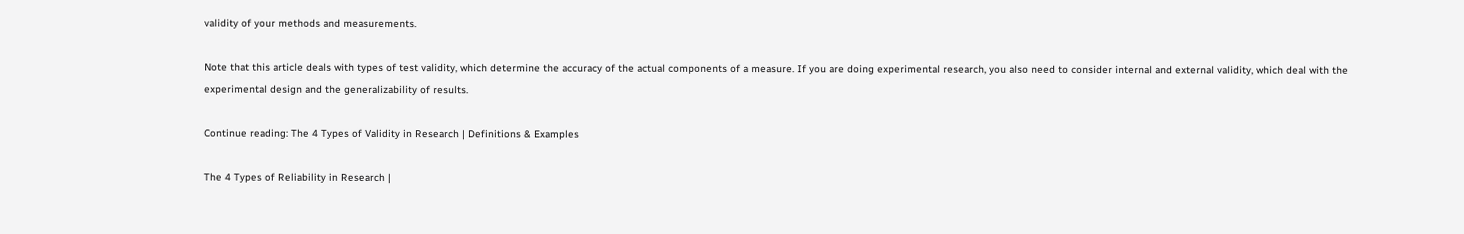validity of your methods and measurements.

Note that this article deals with types of test validity, which determine the accuracy of the actual components of a measure. If you are doing experimental research, you also need to consider internal and external validity, which deal with the experimental design and the generalizability of results.

Continue reading: The 4 Types of Validity in Research | Definitions & Examples

The 4 Types of Reliability in Research |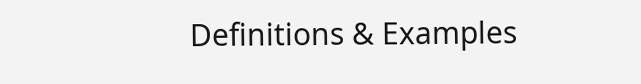Definitions & Examples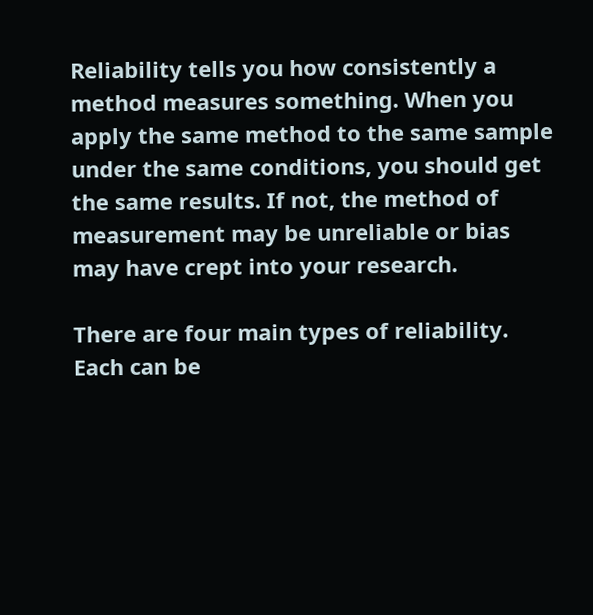Reliability tells you how consistently a method measures something. When you apply the same method to the same sample under the same conditions, you should get the same results. If not, the method of measurement may be unreliable or bias may have crept into your research.

There are four main types of reliability. Each can be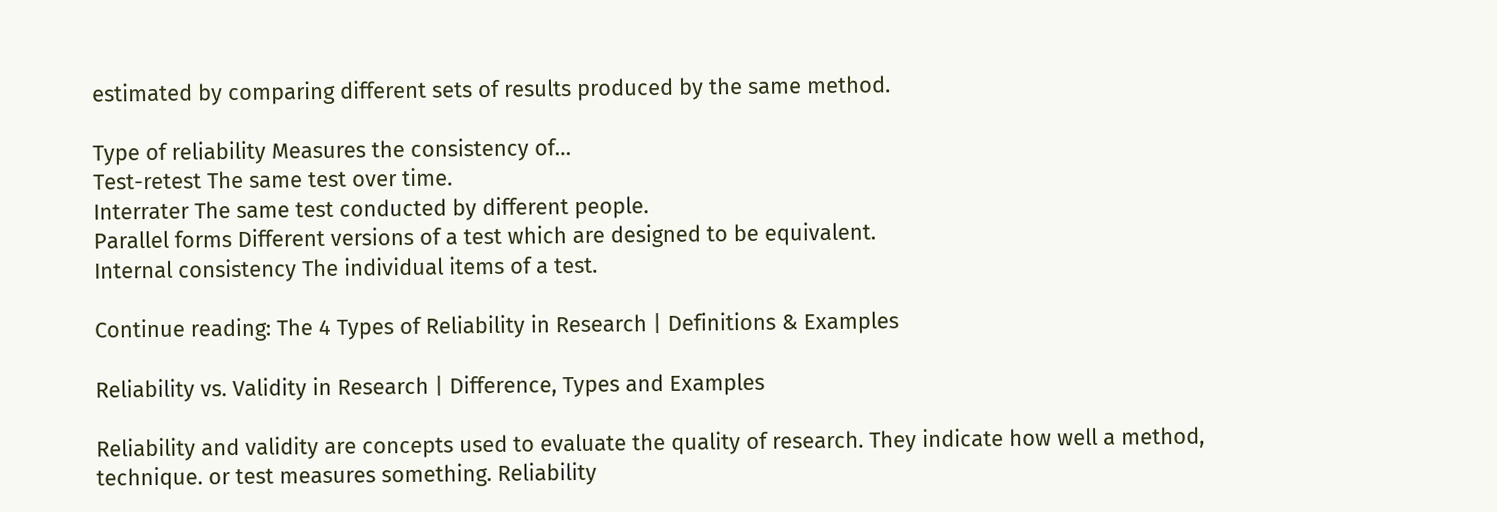estimated by comparing different sets of results produced by the same method.

Type of reliability Measures the consistency of…
Test-retest The same test over time.
Interrater The same test conducted by different people.
Parallel forms Different versions of a test which are designed to be equivalent.
Internal consistency The individual items of a test.

Continue reading: The 4 Types of Reliability in Research | Definitions & Examples

Reliability vs. Validity in Research | Difference, Types and Examples

Reliability and validity are concepts used to evaluate the quality of research. They indicate how well a method, technique. or test measures something. Reliability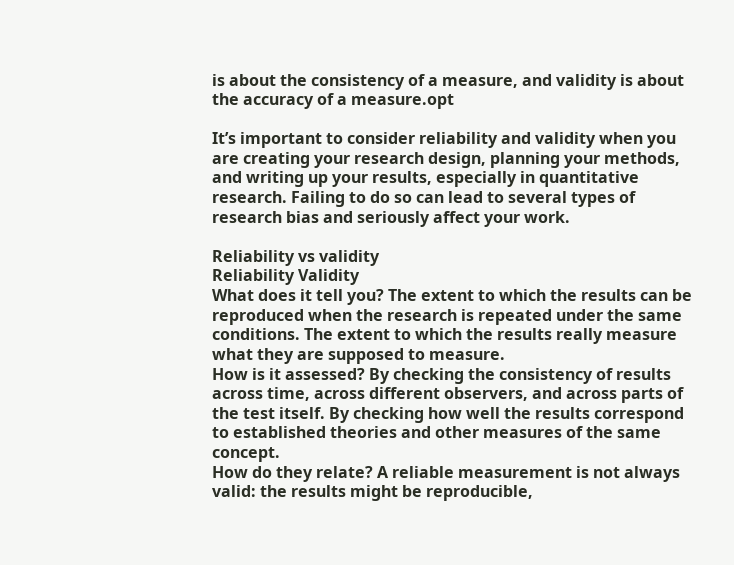is about the consistency of a measure, and validity is about the accuracy of a measure.opt

It’s important to consider reliability and validity when you are creating your research design, planning your methods, and writing up your results, especially in quantitative research. Failing to do so can lead to several types of research bias and seriously affect your work.

Reliability vs validity
Reliability Validity
What does it tell you? The extent to which the results can be reproduced when the research is repeated under the same conditions. The extent to which the results really measure what they are supposed to measure.
How is it assessed? By checking the consistency of results across time, across different observers, and across parts of the test itself. By checking how well the results correspond to established theories and other measures of the same concept.
How do they relate? A reliable measurement is not always valid: the results might be reproducible,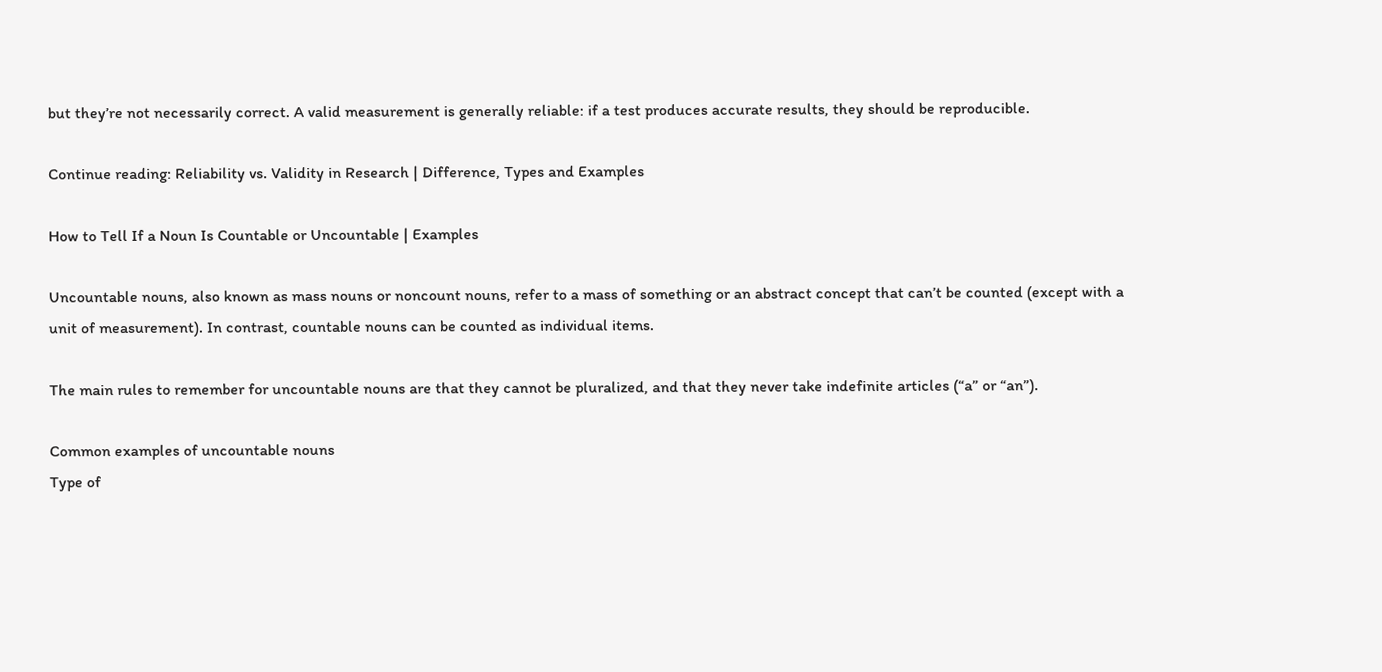but they’re not necessarily correct. A valid measurement is generally reliable: if a test produces accurate results, they should be reproducible.

Continue reading: Reliability vs. Validity in Research | Difference, Types and Examples

How to Tell If a Noun Is Countable or Uncountable | Examples

Uncountable nouns, also known as mass nouns or noncount nouns, refer to a mass of something or an abstract concept that can’t be counted (except with a unit of measurement). In contrast, countable nouns can be counted as individual items.

The main rules to remember for uncountable nouns are that they cannot be pluralized, and that they never take indefinite articles (“a” or “an”).

Common examples of uncountable nouns
Type of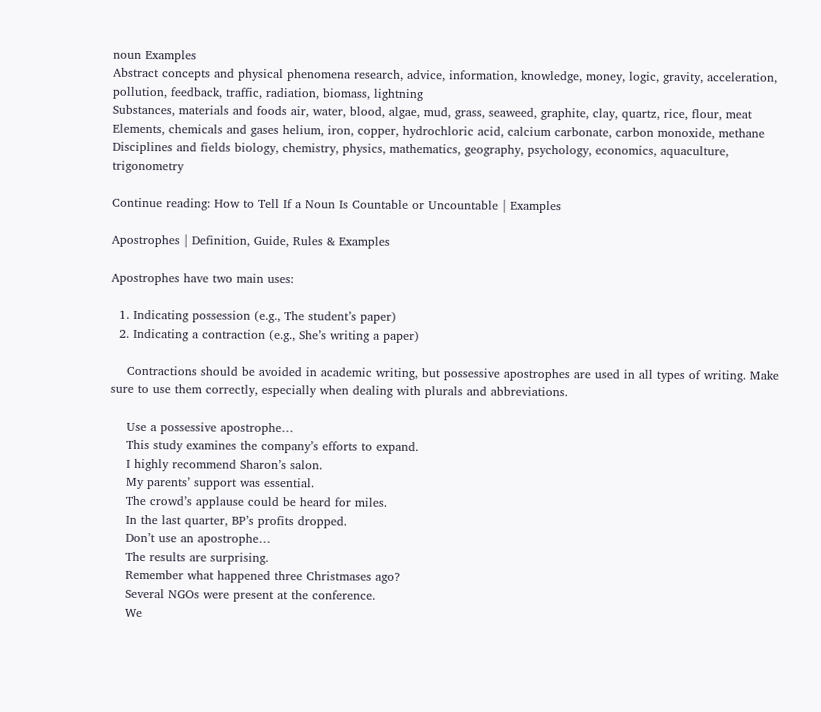noun Examples
Abstract concepts and physical phenomena research, advice, information, knowledge, money, logic, gravity, acceleration, pollution, feedback, traffic, radiation, biomass, lightning
Substances, materials and foods air, water, blood, algae, mud, grass, seaweed, graphite, clay, quartz, rice, flour, meat
Elements, chemicals and gases helium, iron, copper, hydrochloric acid, calcium carbonate, carbon monoxide, methane
Disciplines and fields biology, chemistry, physics, mathematics, geography, psychology, economics, aquaculture, trigonometry

Continue reading: How to Tell If a Noun Is Countable or Uncountable | Examples

Apostrophes | Definition, Guide, Rules & Examples

Apostrophes have two main uses:

  1. Indicating possession (e.g., The student’s paper)
  2. Indicating a contraction (e.g., She’s writing a paper)

    Contractions should be avoided in academic writing, but possessive apostrophes are used in all types of writing. Make sure to use them correctly, especially when dealing with plurals and abbreviations.

    Use a possessive apostrophe…
    This study examines the company’s efforts to expand.
    I highly recommend Sharon’s salon.
    My parents’ support was essential.
    The crowd’s applause could be heard for miles.
    In the last quarter, BP’s profits dropped.
    Don’t use an apostrophe…
    The results are surprising.
    Remember what happened three Christmases ago?
    Several NGOs were present at the conference.
    We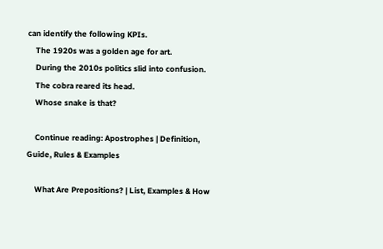can identify the following KPIs.
    The 1920s was a golden age for art.
    During the 2010s politics slid into confusion.
    The cobra reared its head.
    Whose snake is that?

    Continue reading: Apostrophes | Definition, Guide, Rules & Examples

    What Are Prepositions? | List, Examples & How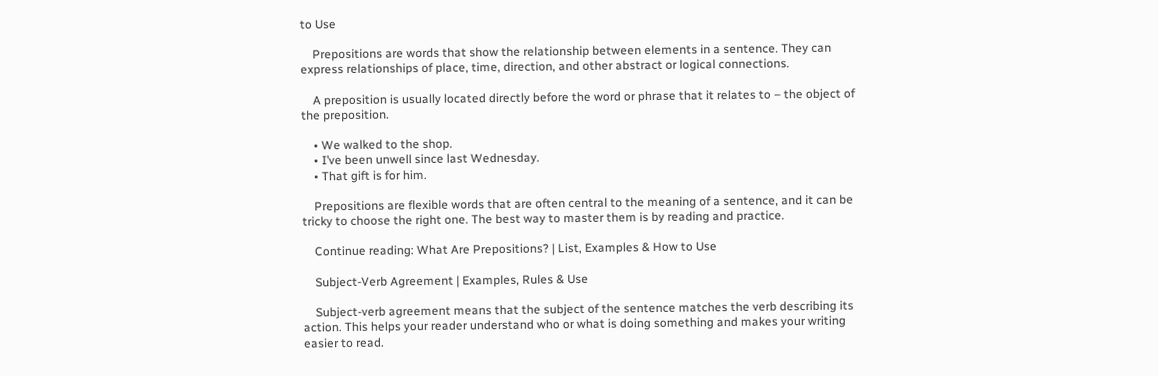to Use

    Prepositions are words that show the relationship between elements in a sentence. They can express relationships of place, time, direction, and other abstract or logical connections.

    A preposition is usually located directly before the word or phrase that it relates to – the object of the preposition.

    • We walked to the shop.
    • I’ve been unwell since last Wednesday.
    • That gift is for him.

    Prepositions are flexible words that are often central to the meaning of a sentence, and it can be tricky to choose the right one. The best way to master them is by reading and practice.

    Continue reading: What Are Prepositions? | List, Examples & How to Use

    Subject-Verb Agreement | Examples, Rules & Use

    Subject-verb agreement means that the subject of the sentence matches the verb describing its action. This helps your reader understand who or what is doing something and makes your writing easier to read.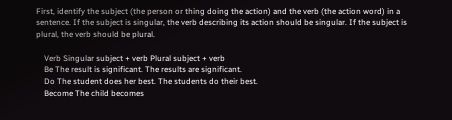First, identify the subject (the person or thing doing the action) and the verb (the action word) in a sentence. If the subject is singular, the verb describing its action should be singular. If the subject is plural, the verb should be plural.

    Verb Singular subject + verb Plural subject + verb
    Be The result is significant. The results are significant.
    Do The student does her best. The students do their best.
    Become The child becomes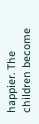happier. The children become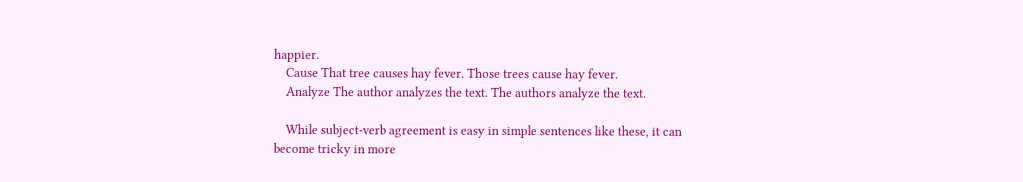happier.
    Cause That tree causes hay fever. Those trees cause hay fever.
    Analyze The author analyzes the text. The authors analyze the text.

    While subject-verb agreement is easy in simple sentences like these, it can become tricky in more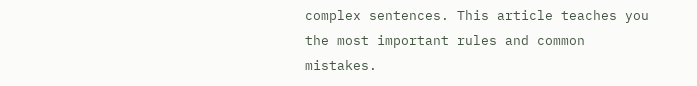complex sentences. This article teaches you the most important rules and common mistakes.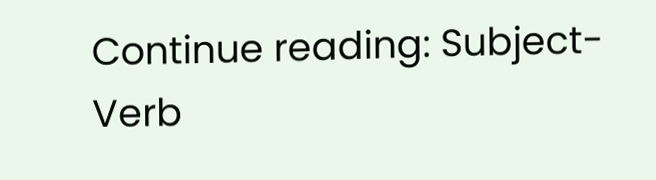Continue reading: Subject-Verb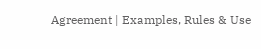Agreement | Examples, Rules & Use